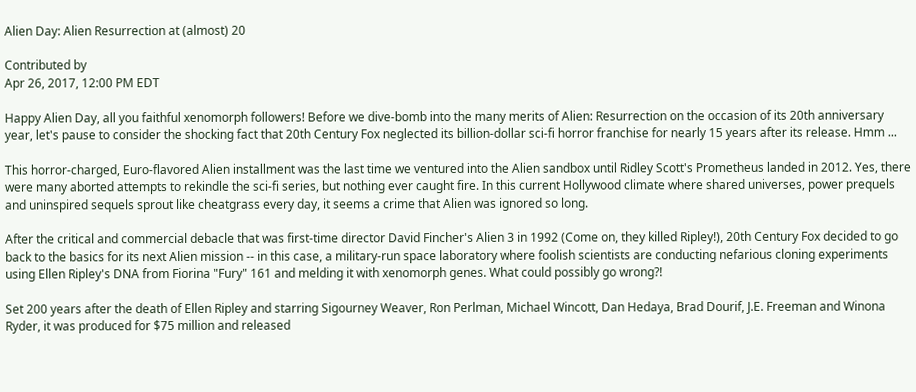Alien Day: Alien Resurrection at (almost) 20

Contributed by
Apr 26, 2017, 12:00 PM EDT

Happy Alien Day, all you faithful xenomorph followers! Before we dive-bomb into the many merits of Alien: Resurrection on the occasion of its 20th anniversary year, let's pause to consider the shocking fact that 20th Century Fox neglected its billion-dollar sci-fi horror franchise for nearly 15 years after its release. Hmm ...

This horror-charged, Euro-flavored Alien installment was the last time we ventured into the Alien sandbox until Ridley Scott's Prometheus landed in 2012. Yes, there were many aborted attempts to rekindle the sci-fi series, but nothing ever caught fire. In this current Hollywood climate where shared universes, power prequels and uninspired sequels sprout like cheatgrass every day, it seems a crime that Alien was ignored so long.

After the critical and commercial debacle that was first-time director David Fincher's Alien 3 in 1992 (Come on, they killed Ripley!), 20th Century Fox decided to go back to the basics for its next Alien mission -- in this case, a military-run space laboratory where foolish scientists are conducting nefarious cloning experiments using Ellen Ripley's DNA from Fiorina "Fury" 161 and melding it with xenomorph genes. What could possibly go wrong?!

Set 200 years after the death of Ellen Ripley and starring Sigourney Weaver, Ron Perlman, Michael Wincott, Dan Hedaya, Brad Dourif, J.E. Freeman and Winona Ryder, it was produced for $75 million and released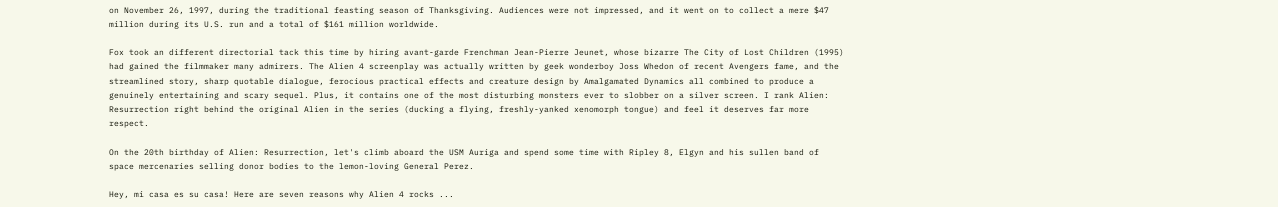on November 26, 1997, during the traditional feasting season of Thanksgiving. Audiences were not impressed, and it went on to collect a mere $47 million during its U.S. run and a total of $161 million worldwide.

Fox took an different directorial tack this time by hiring avant-garde Frenchman Jean-Pierre Jeunet, whose bizarre The City of Lost Children (1995) had gained the filmmaker many admirers. The Alien 4 screenplay was actually written by geek wonderboy Joss Whedon of recent Avengers fame, and the streamlined story, sharp quotable dialogue, ferocious practical effects and creature design by Amalgamated Dynamics all combined to produce a genuinely entertaining and scary sequel. Plus, it contains one of the most disturbing monsters ever to slobber on a silver screen. I rank Alien: Resurrection right behind the original Alien in the series (ducking a flying, freshly-yanked xenomorph tongue) and feel it deserves far more respect.

On the 20th birthday of Alien: Resurrection, let's climb aboard the USM Auriga and spend some time with Ripley 8, Elgyn and his sullen band of space mercenaries selling donor bodies to the lemon-loving General Perez.

Hey, mi casa es su casa! Here are seven reasons why Alien 4 rocks ...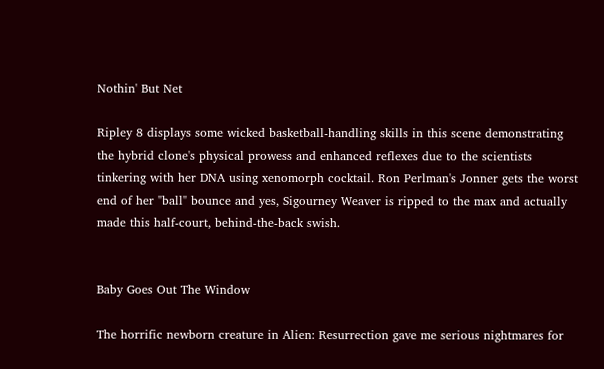Nothin' But Net

Ripley 8 displays some wicked basketball-handling skills in this scene demonstrating the hybrid clone's physical prowess and enhanced reflexes due to the scientists tinkering with her DNA using xenomorph cocktail. Ron Perlman's Jonner gets the worst end of her "ball" bounce and yes, Sigourney Weaver is ripped to the max and actually made this half-court, behind-the-back swish.


Baby Goes Out The Window

The horrific newborn creature in Alien: Resurrection gave me serious nightmares for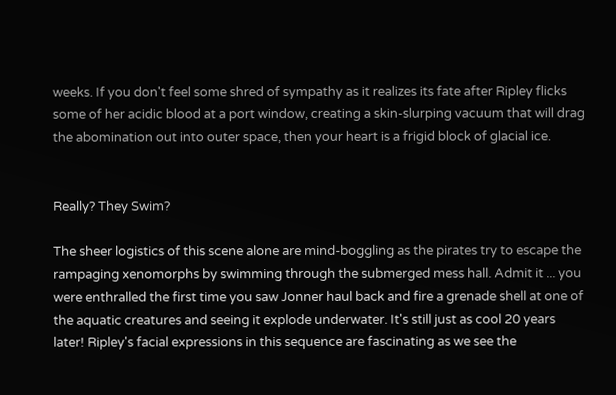weeks. If you don't feel some shred of sympathy as it realizes its fate after Ripley flicks some of her acidic blood at a port window, creating a skin-slurping vacuum that will drag the abomination out into outer space, then your heart is a frigid block of glacial ice.


Really? They Swim?

The sheer logistics of this scene alone are mind-boggling as the pirates try to escape the rampaging xenomorphs by swimming through the submerged mess hall. Admit it ... you were enthralled the first time you saw Jonner haul back and fire a grenade shell at one of the aquatic creatures and seeing it explode underwater. It's still just as cool 20 years later! Ripley's facial expressions in this sequence are fascinating as we see the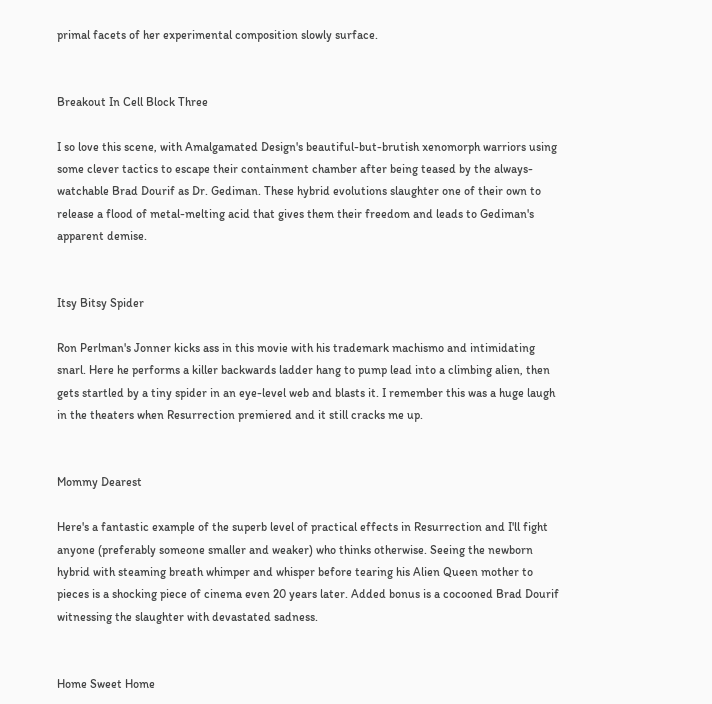primal facets of her experimental composition slowly surface.


Breakout In Cell Block Three

I so love this scene, with Amalgamated Design's beautiful-but-brutish xenomorph warriors using some clever tactics to escape their containment chamber after being teased by the always-watchable Brad Dourif as Dr. Gediman. These hybrid evolutions slaughter one of their own to release a flood of metal-melting acid that gives them their freedom and leads to Gediman's apparent demise.


Itsy Bitsy Spider

Ron Perlman's Jonner kicks ass in this movie with his trademark machismo and intimidating snarl. Here he performs a killer backwards ladder hang to pump lead into a climbing alien, then gets startled by a tiny spider in an eye-level web and blasts it. I remember this was a huge laugh in the theaters when Resurrection premiered and it still cracks me up.


Mommy Dearest

Here's a fantastic example of the superb level of practical effects in Resurrection and I'll fight anyone (preferably someone smaller and weaker) who thinks otherwise. Seeing the newborn hybrid with steaming breath whimper and whisper before tearing his Alien Queen mother to pieces is a shocking piece of cinema even 20 years later. Added bonus is a cocooned Brad Dourif witnessing the slaughter with devastated sadness.


Home Sweet Home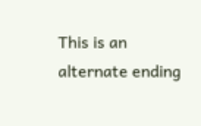This is an alternate ending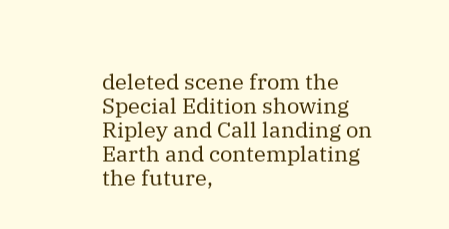deleted scene from the Special Edition showing Ripley and Call landing on Earth and contemplating the future,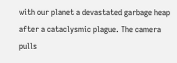with our planet a devastated garbage heap after a cataclysmic plague. The camera pulls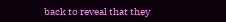back to reveal that they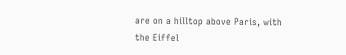are on a hilltop above Paris, with the Eiffel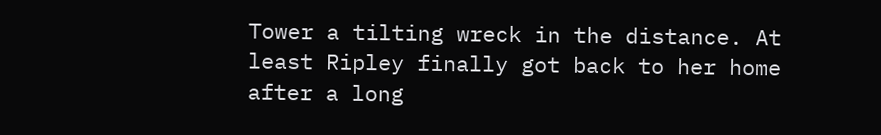Tower a tilting wreck in the distance. At least Ripley finally got back to her home after a long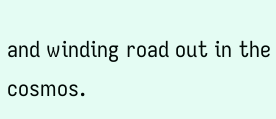and winding road out in the cosmos.